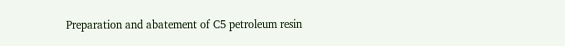Preparation and abatement of C5 petroleum resin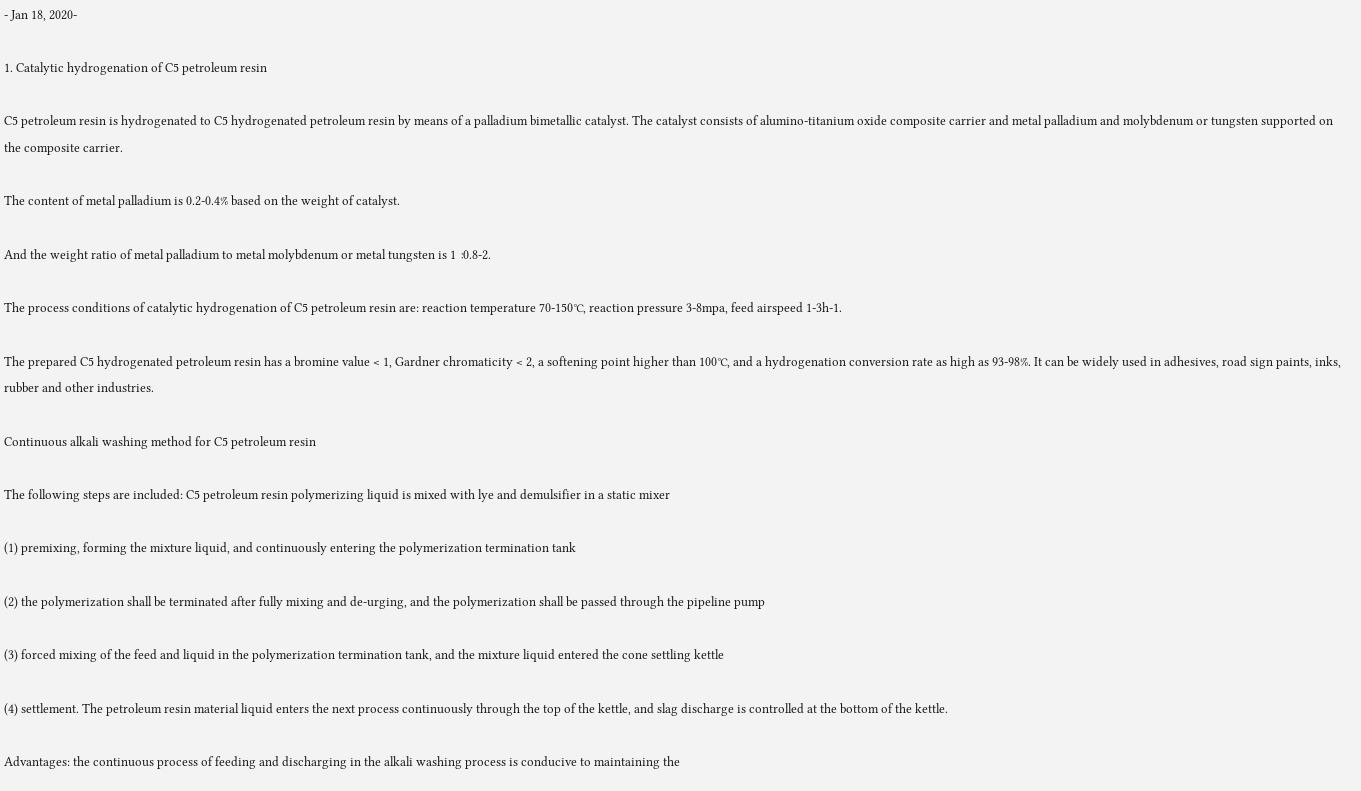- Jan 18, 2020-

1. Catalytic hydrogenation of C5 petroleum resin

C5 petroleum resin is hydrogenated to C5 hydrogenated petroleum resin by means of a palladium bimetallic catalyst. The catalyst consists of alumino-titanium oxide composite carrier and metal palladium and molybdenum or tungsten supported on the composite carrier.

The content of metal palladium is 0.2-0.4% based on the weight of catalyst.

And the weight ratio of metal palladium to metal molybdenum or metal tungsten is 1∶0.8-2.

The process conditions of catalytic hydrogenation of C5 petroleum resin are: reaction temperature 70-150℃, reaction pressure 3-8mpa, feed airspeed 1-3h-1.

The prepared C5 hydrogenated petroleum resin has a bromine value < 1, Gardner chromaticity < 2, a softening point higher than 100℃, and a hydrogenation conversion rate as high as 93-98%. It can be widely used in adhesives, road sign paints, inks, rubber and other industries.

Continuous alkali washing method for C5 petroleum resin

The following steps are included: C5 petroleum resin polymerizing liquid is mixed with lye and demulsifier in a static mixer

(1) premixing, forming the mixture liquid, and continuously entering the polymerization termination tank

(2) the polymerization shall be terminated after fully mixing and de-urging, and the polymerization shall be passed through the pipeline pump

(3) forced mixing of the feed and liquid in the polymerization termination tank, and the mixture liquid entered the cone settling kettle

(4) settlement. The petroleum resin material liquid enters the next process continuously through the top of the kettle, and slag discharge is controlled at the bottom of the kettle.

Advantages: the continuous process of feeding and discharging in the alkali washing process is conducive to maintaining the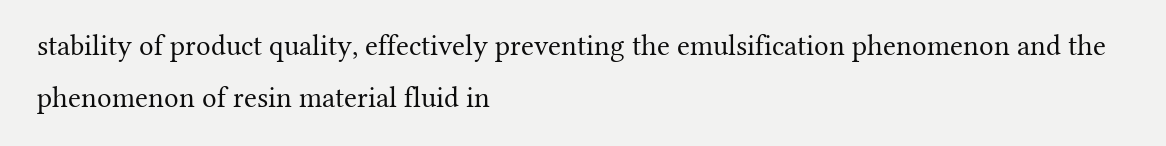stability of product quality, effectively preventing the emulsification phenomenon and the phenomenon of resin material fluid in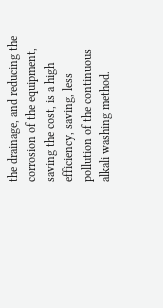the drainage, and reducing the corrosion of the equipment, saving the cost, is a high efficiency, saving, less pollution of the continuous alkali washing method.